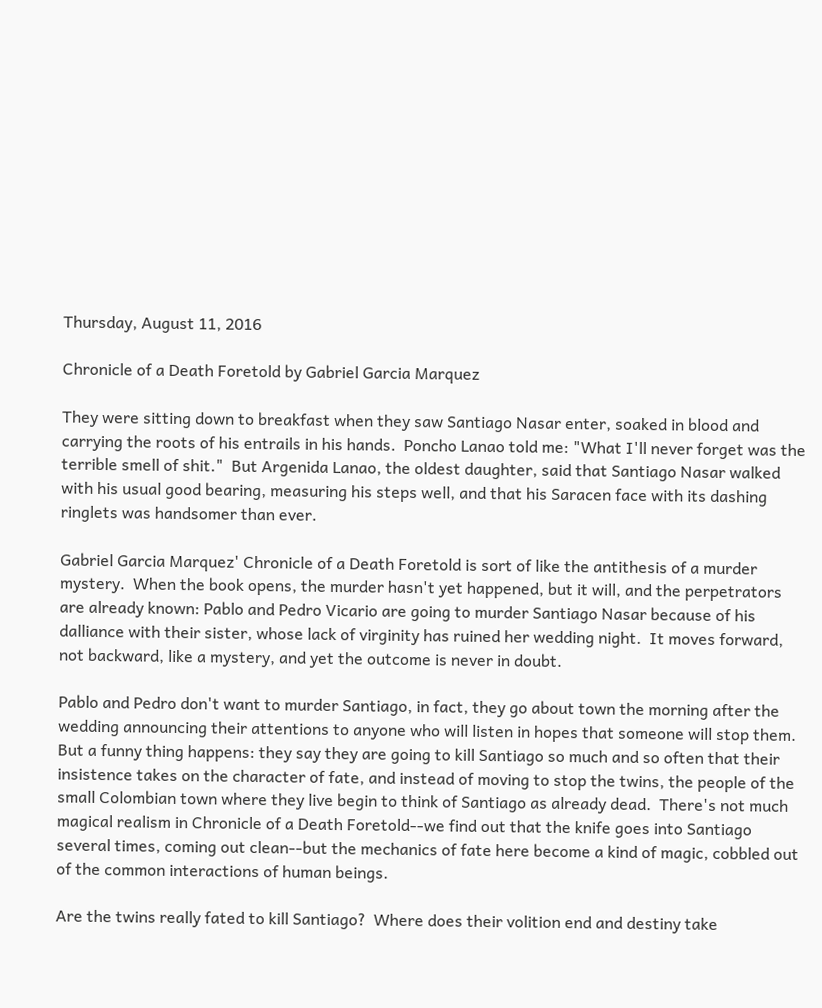Thursday, August 11, 2016

Chronicle of a Death Foretold by Gabriel Garcia Marquez

They were sitting down to breakfast when they saw Santiago Nasar enter, soaked in blood and carrying the roots of his entrails in his hands.  Poncho Lanao told me: "What I'll never forget was the terrible smell of shit."  But Argenida Lanao, the oldest daughter, said that Santiago Nasar walked with his usual good bearing, measuring his steps well, and that his Saracen face with its dashing ringlets was handsomer than ever.

Gabriel Garcia Marquez' Chronicle of a Death Foretold is sort of like the antithesis of a murder mystery.  When the book opens, the murder hasn't yet happened, but it will, and the perpetrators are already known: Pablo and Pedro Vicario are going to murder Santiago Nasar because of his dalliance with their sister, whose lack of virginity has ruined her wedding night.  It moves forward, not backward, like a mystery, and yet the outcome is never in doubt.

Pablo and Pedro don't want to murder Santiago, in fact, they go about town the morning after the wedding announcing their attentions to anyone who will listen in hopes that someone will stop them.  But a funny thing happens: they say they are going to kill Santiago so much and so often that their insistence takes on the character of fate, and instead of moving to stop the twins, the people of the small Colombian town where they live begin to think of Santiago as already dead.  There's not much magical realism in Chronicle of a Death Foretold--we find out that the knife goes into Santiago several times, coming out clean--but the mechanics of fate here become a kind of magic, cobbled out of the common interactions of human beings.

Are the twins really fated to kill Santiago?  Where does their volition end and destiny take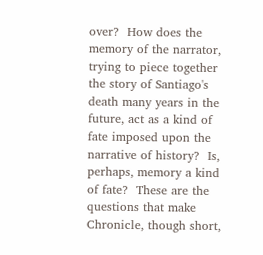over?  How does the memory of the narrator, trying to piece together the story of Santiago's death many years in the future, act as a kind of fate imposed upon the narrative of history?  Is, perhaps, memory a kind of fate?  These are the questions that make Chronicle, though short,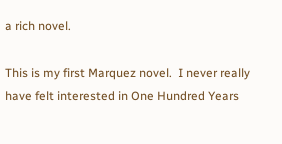a rich novel.

This is my first Marquez novel.  I never really have felt interested in One Hundred Years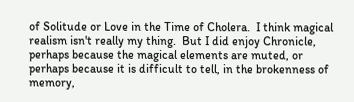of Solitude or Love in the Time of Cholera.  I think magical realism isn't really my thing.  But I did enjoy Chronicle, perhaps because the magical elements are muted, or perhaps because it is difficult to tell, in the brokenness of memory,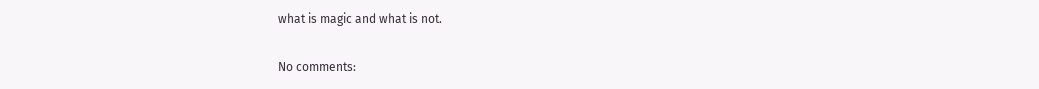what is magic and what is not.

No comments: